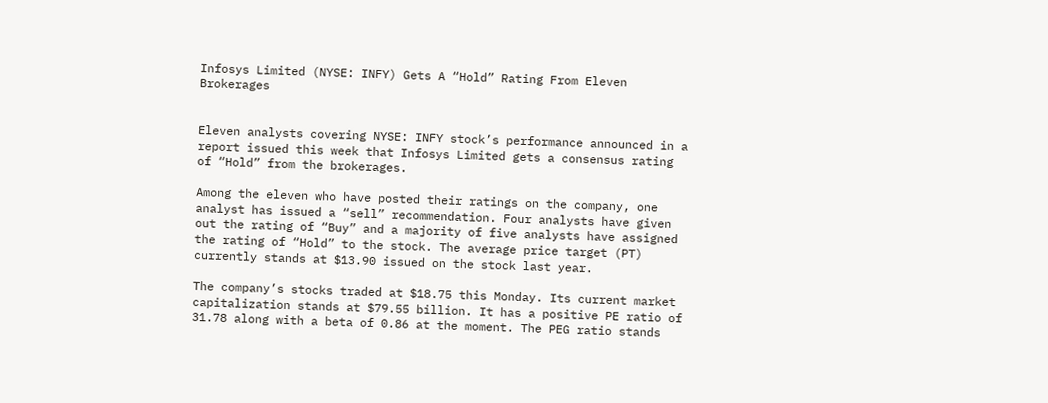Infosys Limited (NYSE: INFY) Gets A “Hold” Rating From Eleven Brokerages


Eleven analysts covering NYSE: INFY stock’s performance announced in a report issued this week that Infosys Limited gets a consensus rating of “Hold” from the brokerages.

Among the eleven who have posted their ratings on the company, one analyst has issued a “sell” recommendation. Four analysts have given out the rating of “Buy” and a majority of five analysts have assigned the rating of “Hold” to the stock. The average price target (PT) currently stands at $13.90 issued on the stock last year.

The company’s stocks traded at $18.75 this Monday. Its current market capitalization stands at $79.55 billion. It has a positive PE ratio of 31.78 along with a beta of 0.86 at the moment. The PEG ratio stands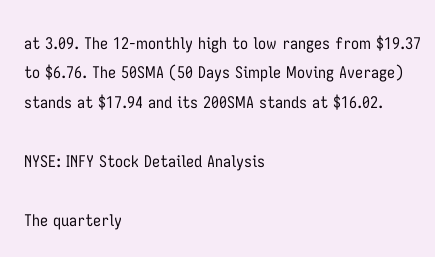at 3.09. The 12-monthly high to low ranges from $19.37 to $6.76. The 50SMA (50 Days Simple Moving Average) stands at $17.94 and its 200SMA stands at $16.02.

NYSE: INFY Stock Detailed Analysis

The quarterly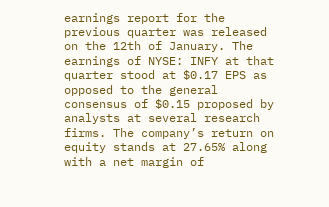earnings report for the previous quarter was released on the 12th of January. The earnings of NYSE: INFY at that quarter stood at $0.17 EPS as opposed to the general consensus of $0.15 proposed by analysts at several research firms. The company’s return on equity stands at 27.65% along with a net margin of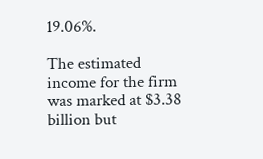19.06%.

The estimated income for the firm was marked at $3.38 billion but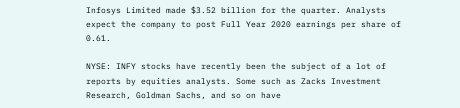Infosys Limited made $3.52 billion for the quarter. Analysts expect the company to post Full Year 2020 earnings per share of 0.61.

NYSE: INFY stocks have recently been the subject of a lot of reports by equities analysts. Some such as Zacks Investment Research, Goldman Sachs, and so on have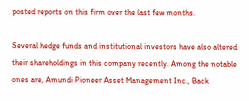posted reports on this firm over the last few months.

Several hedge funds and institutional investors have also altered their shareholdings in this company recently. Among the notable ones are, Amundi Pioneer Asset Management Inc., Back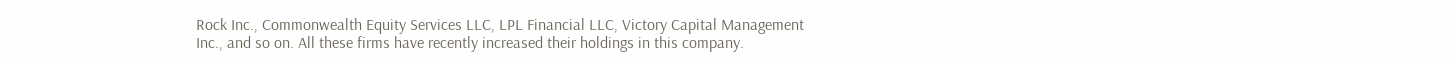Rock Inc., Commonwealth Equity Services LLC, LPL Financial LLC, Victory Capital Management Inc., and so on. All these firms have recently increased their holdings in this company.